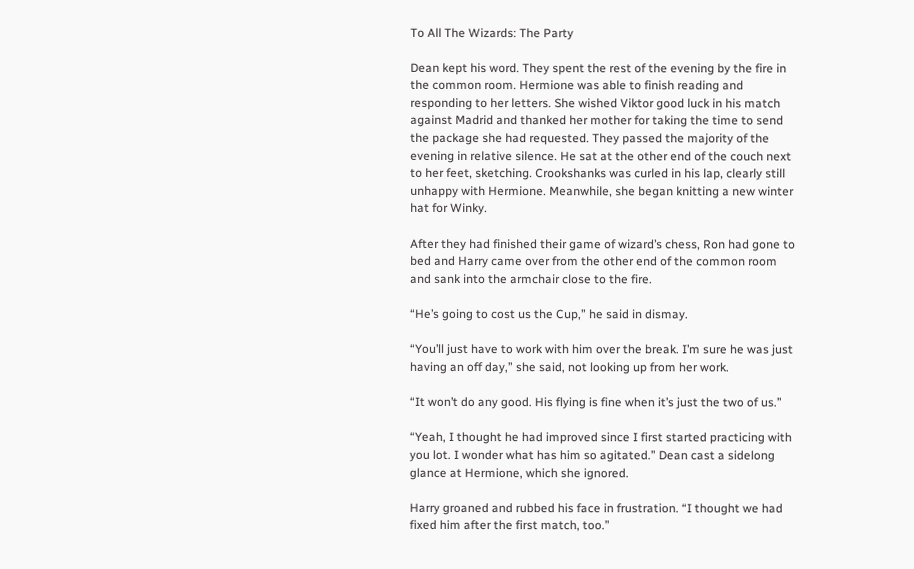To All The Wizards: The Party

Dean kept his word. They spent the rest of the evening by the fire in the common room. Hermione was able to finish reading and responding to her letters. She wished Viktor good luck in his match against Madrid and thanked her mother for taking the time to send the package she had requested. They passed the majority of the evening in relative silence. He sat at the other end of the couch next to her feet, sketching. Crookshanks was curled in his lap, clearly still unhappy with Hermione. Meanwhile, she began knitting a new winter hat for Winky.

After they had finished their game of wizard’s chess, Ron had gone to bed and Harry came over from the other end of the common room and sank into the armchair close to the fire.

“He’s going to cost us the Cup,” he said in dismay.

“You’ll just have to work with him over the break. I’m sure he was just having an off day,” she said, not looking up from her work.

“It won’t do any good. His flying is fine when it’s just the two of us.”

“Yeah, I thought he had improved since I first started practicing with you lot. I wonder what has him so agitated.” Dean cast a sidelong glance at Hermione, which she ignored.

Harry groaned and rubbed his face in frustration. “I thought we had fixed him after the first match, too.”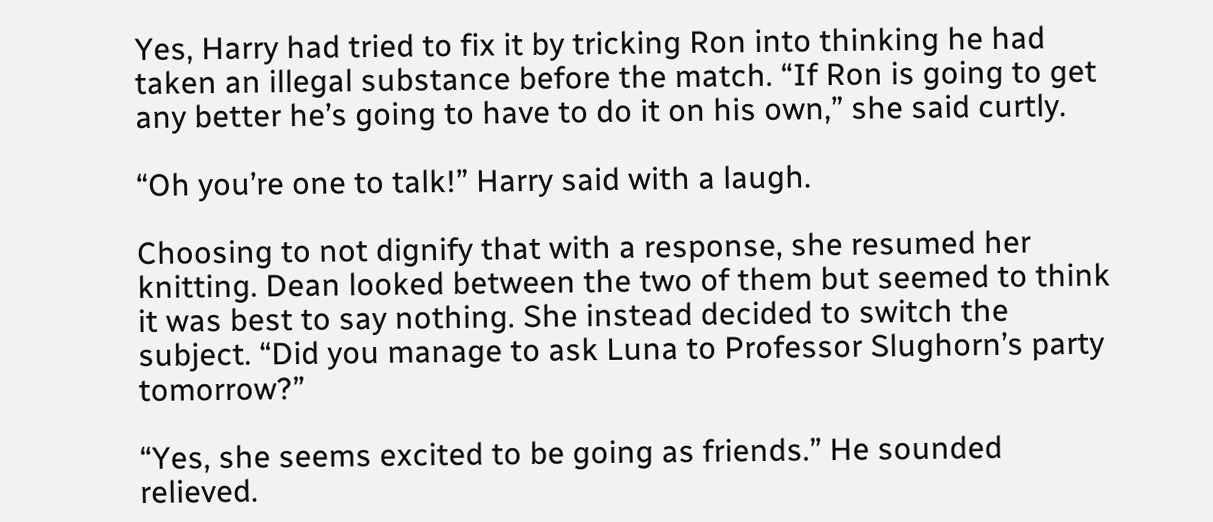Yes, Harry had tried to fix it by tricking Ron into thinking he had taken an illegal substance before the match. “If Ron is going to get any better he’s going to have to do it on his own,” she said curtly.

“Oh you’re one to talk!” Harry said with a laugh.

Choosing to not dignify that with a response, she resumed her knitting. Dean looked between the two of them but seemed to think it was best to say nothing. She instead decided to switch the subject. “Did you manage to ask Luna to Professor Slughorn’s party tomorrow?”

“Yes, she seems excited to be going as friends.” He sounded relieved.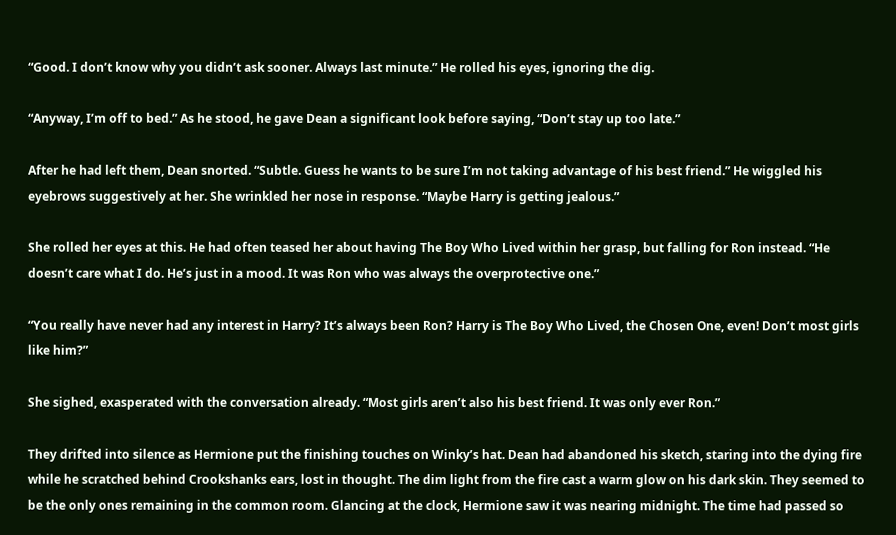“Good. I don’t know why you didn’t ask sooner. Always last minute.” He rolled his eyes, ignoring the dig.

“Anyway, I’m off to bed.” As he stood, he gave Dean a significant look before saying, “Don’t stay up too late.”

After he had left them, Dean snorted. “Subtle. Guess he wants to be sure I’m not taking advantage of his best friend.” He wiggled his eyebrows suggestively at her. She wrinkled her nose in response. “Maybe Harry is getting jealous.”

She rolled her eyes at this. He had often teased her about having The Boy Who Lived within her grasp, but falling for Ron instead. “He doesn’t care what I do. He’s just in a mood. It was Ron who was always the overprotective one.”

“You really have never had any interest in Harry? It’s always been Ron? Harry is The Boy Who Lived, the Chosen One, even! Don’t most girls like him?”

She sighed, exasperated with the conversation already. “Most girls aren’t also his best friend. It was only ever Ron.”

They drifted into silence as Hermione put the finishing touches on Winky’s hat. Dean had abandoned his sketch, staring into the dying fire while he scratched behind Crookshanks ears, lost in thought. The dim light from the fire cast a warm glow on his dark skin. They seemed to be the only ones remaining in the common room. Glancing at the clock, Hermione saw it was nearing midnight. The time had passed so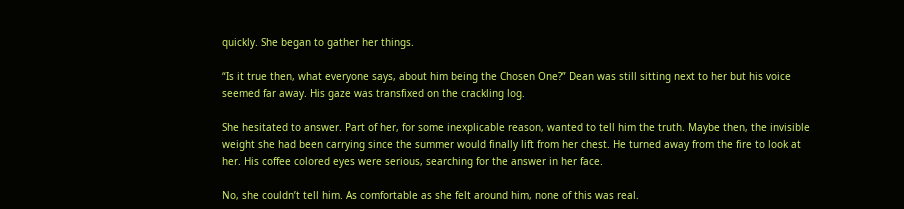quickly. She began to gather her things.

“Is it true then, what everyone says, about him being the Chosen One?” Dean was still sitting next to her but his voice seemed far away. His gaze was transfixed on the crackling log.

She hesitated to answer. Part of her, for some inexplicable reason, wanted to tell him the truth. Maybe then, the invisible weight she had been carrying since the summer would finally lift from her chest. He turned away from the fire to look at her. His coffee colored eyes were serious, searching for the answer in her face.

No, she couldn’t tell him. As comfortable as she felt around him, none of this was real.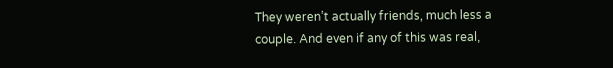They weren’t actually friends, much less a couple. And even if any of this was real,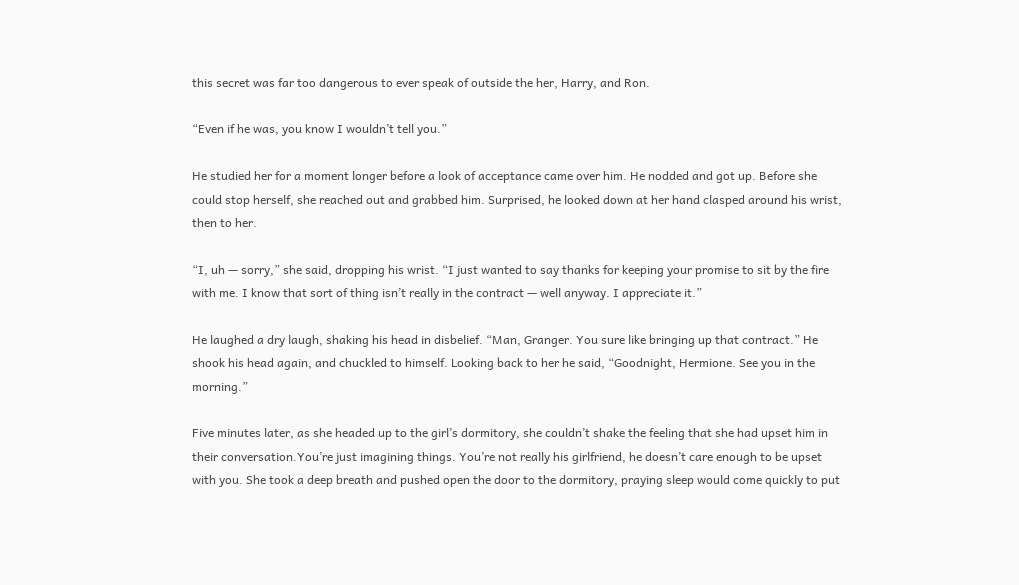this secret was far too dangerous to ever speak of outside the her, Harry, and Ron.

“Even if he was, you know I wouldn’t tell you.”

He studied her for a moment longer before a look of acceptance came over him. He nodded and got up. Before she could stop herself, she reached out and grabbed him. Surprised, he looked down at her hand clasped around his wrist, then to her.

“I, uh — sorry,” she said, dropping his wrist. “I just wanted to say thanks for keeping your promise to sit by the fire with me. I know that sort of thing isn’t really in the contract — well anyway. I appreciate it.”

He laughed a dry laugh, shaking his head in disbelief. “Man, Granger. You sure like bringing up that contract.” He shook his head again, and chuckled to himself. Looking back to her he said, “Goodnight, Hermione. See you in the morning.”

Five minutes later, as she headed up to the girl’s dormitory, she couldn’t shake the feeling that she had upset him in their conversation.You’re just imagining things. You’re not really his girlfriend, he doesn’t care enough to be upset with you. She took a deep breath and pushed open the door to the dormitory, praying sleep would come quickly to put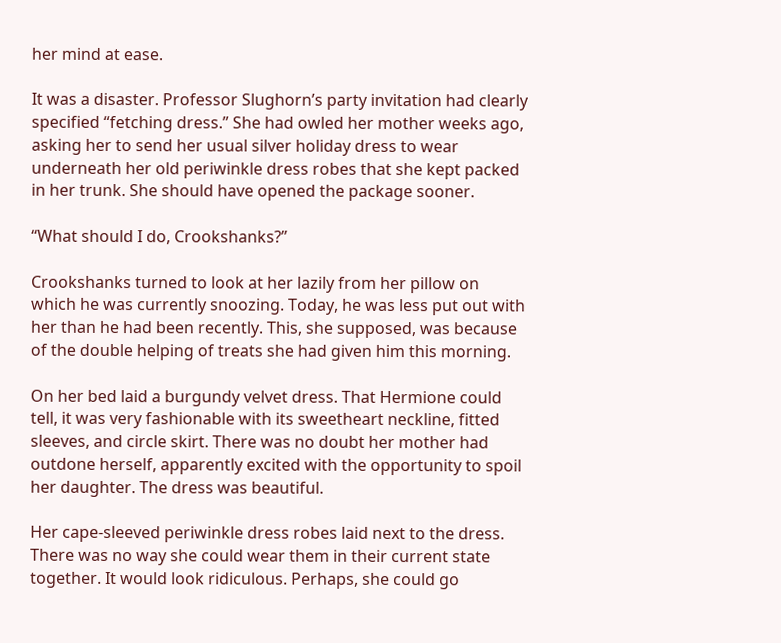her mind at ease.

It was a disaster. Professor Slughorn’s party invitation had clearly specified “fetching dress.” She had owled her mother weeks ago, asking her to send her usual silver holiday dress to wear underneath her old periwinkle dress robes that she kept packed in her trunk. She should have opened the package sooner.

“What should I do, Crookshanks?”

Crookshanks turned to look at her lazily from her pillow on which he was currently snoozing. Today, he was less put out with her than he had been recently. This, she supposed, was because of the double helping of treats she had given him this morning.

On her bed laid a burgundy velvet dress. That Hermione could tell, it was very fashionable with its sweetheart neckline, fitted sleeves, and circle skirt. There was no doubt her mother had outdone herself, apparently excited with the opportunity to spoil her daughter. The dress was beautiful.

Her cape-sleeved periwinkle dress robes laid next to the dress. There was no way she could wear them in their current state together. It would look ridiculous. Perhaps, she could go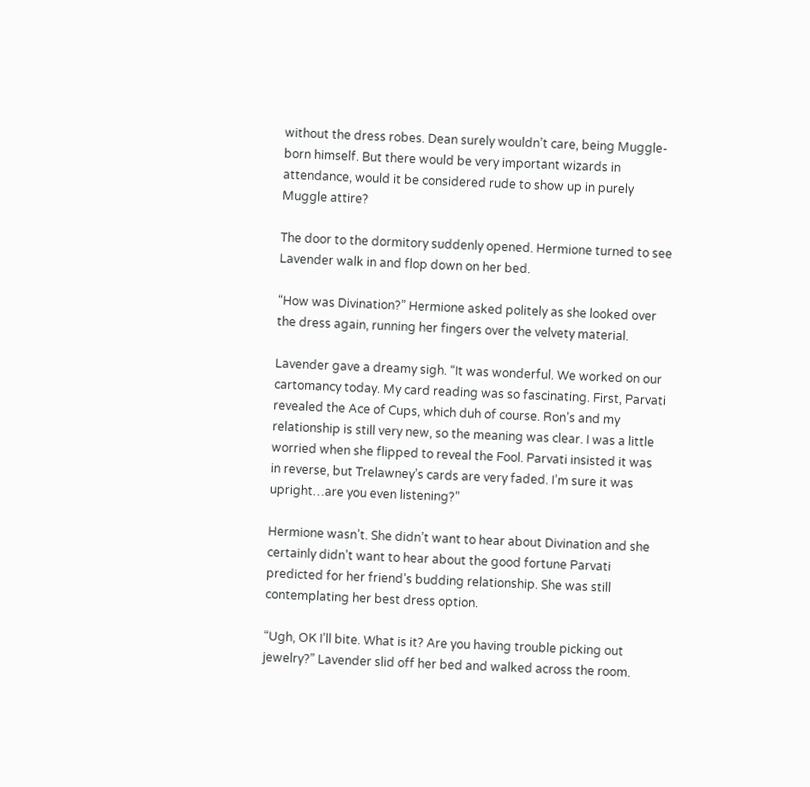without the dress robes. Dean surely wouldn’t care, being Muggle-born himself. But there would be very important wizards in attendance, would it be considered rude to show up in purely Muggle attire?

The door to the dormitory suddenly opened. Hermione turned to see Lavender walk in and flop down on her bed.

“How was Divination?” Hermione asked politely as she looked over the dress again, running her fingers over the velvety material.

Lavender gave a dreamy sigh. “It was wonderful. We worked on our cartomancy today. My card reading was so fascinating. First, Parvati revealed the Ace of Cups, which duh of course. Ron’s and my relationship is still very new, so the meaning was clear. I was a little worried when she flipped to reveal the Fool. Parvati insisted it was in reverse, but Trelawney’s cards are very faded. I’m sure it was upright…are you even listening?”

Hermione wasn’t. She didn’t want to hear about Divination and she certainly didn’t want to hear about the good fortune Parvati predicted for her friend’s budding relationship. She was still contemplating her best dress option.

“Ugh, OK I’ll bite. What is it? Are you having trouble picking out jewelry?” Lavender slid off her bed and walked across the room.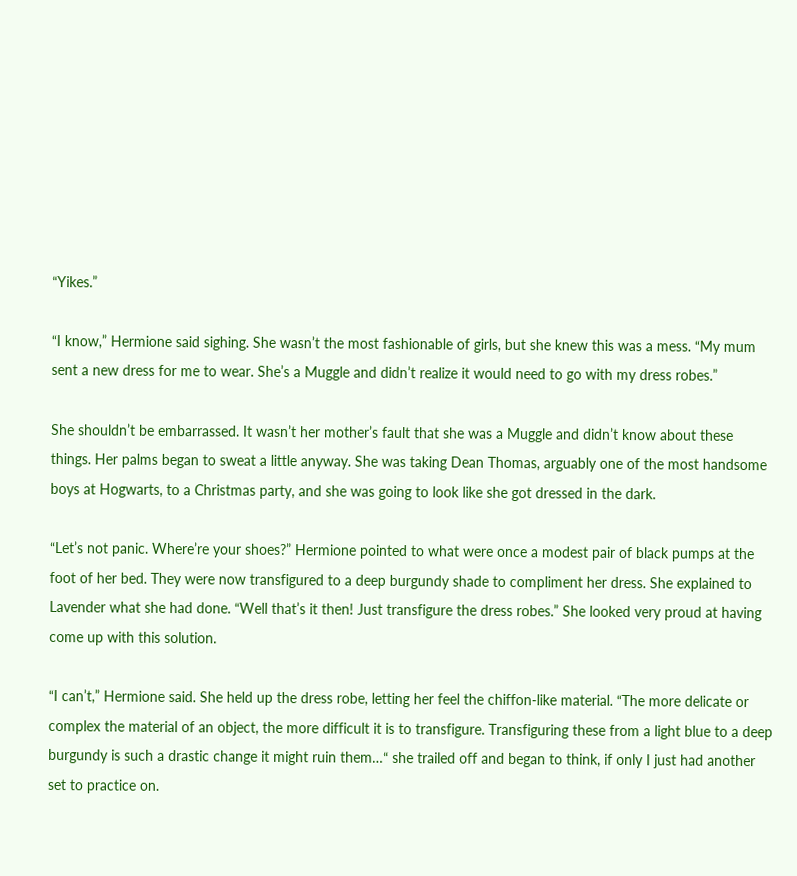“Yikes.”

“I know,” Hermione said sighing. She wasn’t the most fashionable of girls, but she knew this was a mess. “My mum sent a new dress for me to wear. She’s a Muggle and didn’t realize it would need to go with my dress robes.”

She shouldn’t be embarrassed. It wasn’t her mother’s fault that she was a Muggle and didn’t know about these things. Her palms began to sweat a little anyway. She was taking Dean Thomas, arguably one of the most handsome boys at Hogwarts, to a Christmas party, and she was going to look like she got dressed in the dark.

“Let’s not panic. Where’re your shoes?” Hermione pointed to what were once a modest pair of black pumps at the foot of her bed. They were now transfigured to a deep burgundy shade to compliment her dress. She explained to Lavender what she had done. “Well that’s it then! Just transfigure the dress robes.” She looked very proud at having come up with this solution.

“I can’t,” Hermione said. She held up the dress robe, letting her feel the chiffon-like material. “The more delicate or complex the material of an object, the more difficult it is to transfigure. Transfiguring these from a light blue to a deep burgundy is such a drastic change it might ruin them…“ she trailed off and began to think, if only I just had another set to practice on.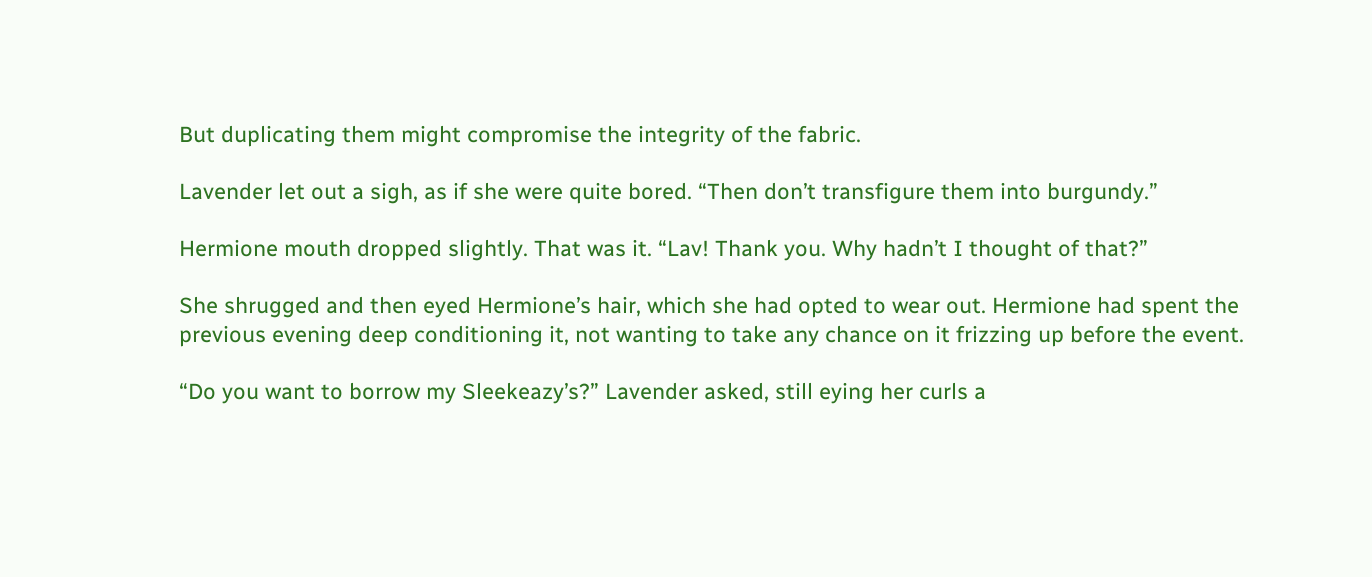But duplicating them might compromise the integrity of the fabric.

Lavender let out a sigh, as if she were quite bored. “Then don’t transfigure them into burgundy.”

Hermione mouth dropped slightly. That was it. “Lav! Thank you. Why hadn’t I thought of that?”

She shrugged and then eyed Hermione’s hair, which she had opted to wear out. Hermione had spent the previous evening deep conditioning it, not wanting to take any chance on it frizzing up before the event.

“Do you want to borrow my Sleekeazy’s?” Lavender asked, still eying her curls a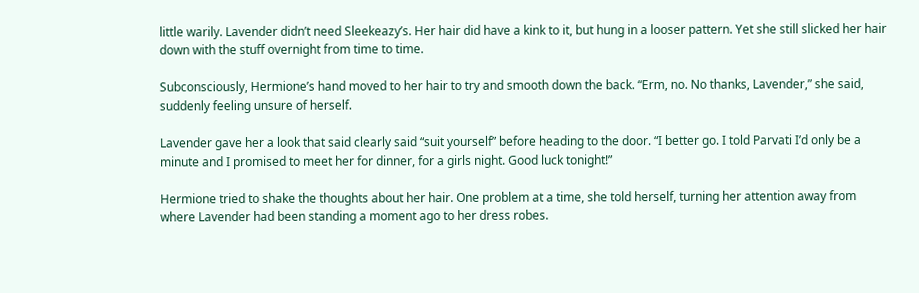little warily. Lavender didn’t need Sleekeazy’s. Her hair did have a kink to it, but hung in a looser pattern. Yet she still slicked her hair down with the stuff overnight from time to time.

Subconsciously, Hermione’s hand moved to her hair to try and smooth down the back. “Erm, no. No thanks, Lavender,” she said, suddenly feeling unsure of herself.

Lavender gave her a look that said clearly said “suit yourself” before heading to the door. “I better go. I told Parvati I’d only be a minute and I promised to meet her for dinner, for a girls night. Good luck tonight!”

Hermione tried to shake the thoughts about her hair. One problem at a time, she told herself, turning her attention away from where Lavender had been standing a moment ago to her dress robes.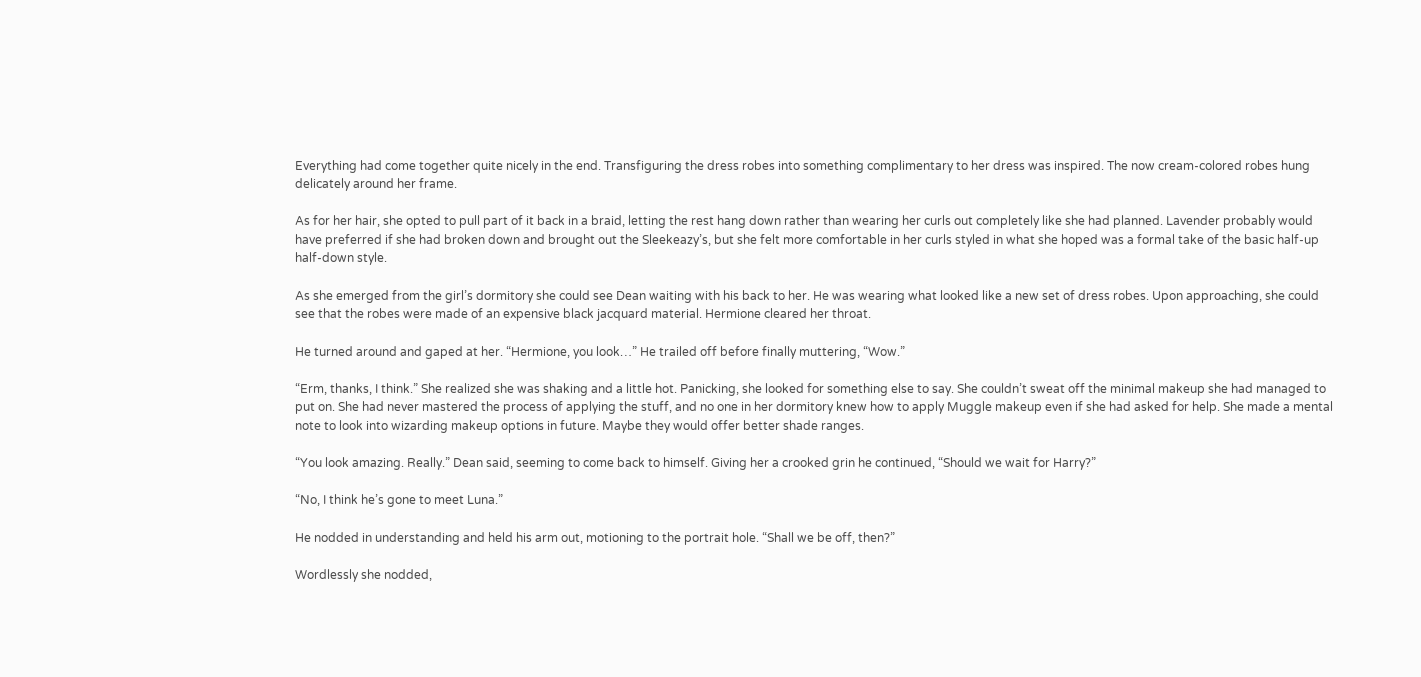Everything had come together quite nicely in the end. Transfiguring the dress robes into something complimentary to her dress was inspired. The now cream-colored robes hung delicately around her frame.

As for her hair, she opted to pull part of it back in a braid, letting the rest hang down rather than wearing her curls out completely like she had planned. Lavender probably would have preferred if she had broken down and brought out the Sleekeazy’s, but she felt more comfortable in her curls styled in what she hoped was a formal take of the basic half-up half-down style.

As she emerged from the girl’s dormitory she could see Dean waiting with his back to her. He was wearing what looked like a new set of dress robes. Upon approaching, she could see that the robes were made of an expensive black jacquard material. Hermione cleared her throat.

He turned around and gaped at her. “Hermione, you look…” He trailed off before finally muttering, “Wow.”

“Erm, thanks, I think.” She realized she was shaking and a little hot. Panicking, she looked for something else to say. She couldn’t sweat off the minimal makeup she had managed to put on. She had never mastered the process of applying the stuff, and no one in her dormitory knew how to apply Muggle makeup even if she had asked for help. She made a mental note to look into wizarding makeup options in future. Maybe they would offer better shade ranges.

“You look amazing. Really.” Dean said, seeming to come back to himself. Giving her a crooked grin he continued, “Should we wait for Harry?”

“No, I think he’s gone to meet Luna.”

He nodded in understanding and held his arm out, motioning to the portrait hole. “Shall we be off, then?”

Wordlessly she nodded,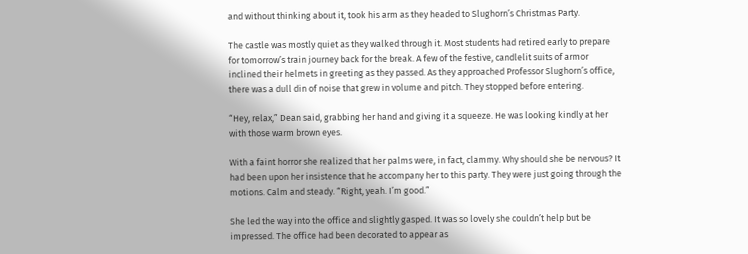and without thinking about it, took his arm as they headed to Slughorn’s Christmas Party.

The castle was mostly quiet as they walked through it. Most students had retired early to prepare for tomorrow’s train journey back for the break. A few of the festive, candlelit suits of armor inclined their helmets in greeting as they passed. As they approached Professor Slughorn’s office, there was a dull din of noise that grew in volume and pitch. They stopped before entering.

“Hey, relax,” Dean said, grabbing her hand and giving it a squeeze. He was looking kindly at her with those warm brown eyes.

With a faint horror she realized that her palms were, in fact, clammy. Why should she be nervous? It had been upon her insistence that he accompany her to this party. They were just going through the motions. Calm and steady. “Right, yeah. I’m good.”

She led the way into the office and slightly gasped. It was so lovely she couldn’t help but be impressed. The office had been decorated to appear as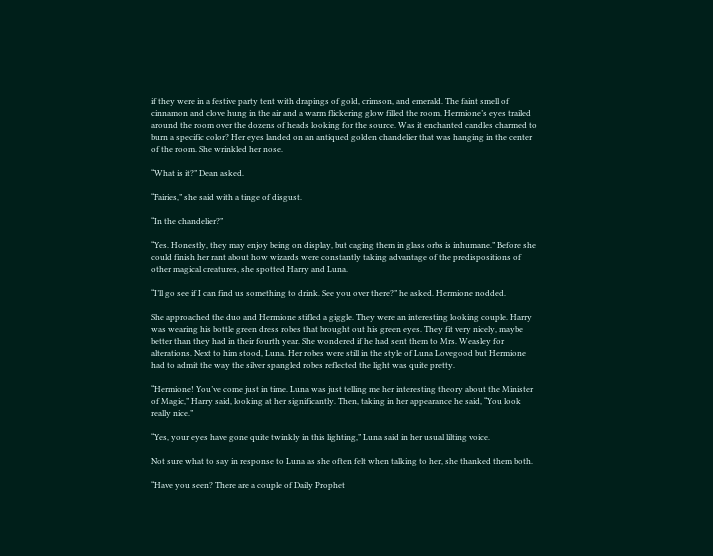if they were in a festive party tent with drapings of gold, crimson, and emerald. The faint smell of cinnamon and clove hung in the air and a warm flickering glow filled the room. Hermione’s eyes trailed around the room over the dozens of heads looking for the source. Was it enchanted candles charmed to burn a specific color? Her eyes landed on an antiqued golden chandelier that was hanging in the center of the room. She wrinkled her nose.

“What is it?” Dean asked.

“Fairies,” she said with a tinge of disgust.

“In the chandelier?”

“Yes. Honestly, they may enjoy being on display, but caging them in glass orbs is inhumane.” Before she could finish her rant about how wizards were constantly taking advantage of the predispositions of other magical creatures, she spotted Harry and Luna.

“I’ll go see if I can find us something to drink. See you over there?” he asked. Hermione nodded.

She approached the duo and Hermione stifled a giggle. They were an interesting looking couple. Harry was wearing his bottle green dress robes that brought out his green eyes. They fit very nicely, maybe better than they had in their fourth year. She wondered if he had sent them to Mrs. Weasley for alterations. Next to him stood, Luna. Her robes were still in the style of Luna Lovegood but Hermione had to admit the way the silver spangled robes reflected the light was quite pretty.

“Hermione! You’ve come just in time. Luna was just telling me her interesting theory about the Minister of Magic,” Harry said, looking at her significantly. Then, taking in her appearance he said, “You look really nice.”

“Yes, your eyes have gone quite twinkly in this lighting,” Luna said in her usual lilting voice.

Not sure what to say in response to Luna as she often felt when talking to her, she thanked them both.

“Have you seen? There are a couple of Daily Prophet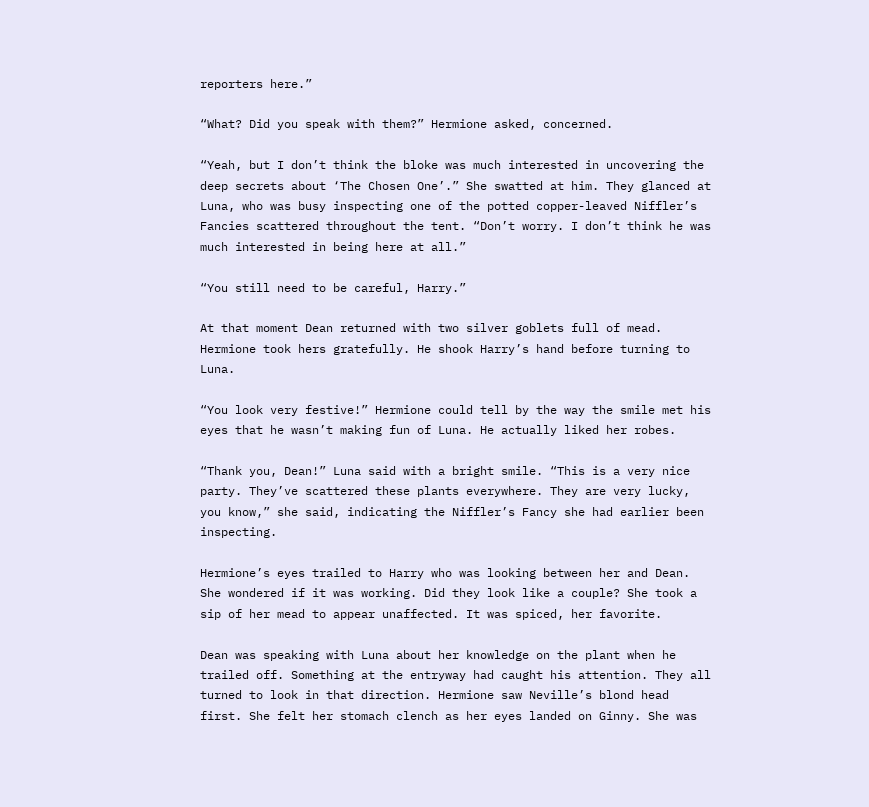reporters here.”

“What? Did you speak with them?” Hermione asked, concerned.

“Yeah, but I don’t think the bloke was much interested in uncovering the deep secrets about ‘The Chosen One’.” She swatted at him. They glanced at Luna, who was busy inspecting one of the potted copper-leaved Niffler’s Fancies scattered throughout the tent. “Don’t worry. I don’t think he was much interested in being here at all.”

“You still need to be careful, Harry.”

At that moment Dean returned with two silver goblets full of mead. Hermione took hers gratefully. He shook Harry’s hand before turning to Luna.

“You look very festive!” Hermione could tell by the way the smile met his eyes that he wasn’t making fun of Luna. He actually liked her robes.

“Thank you, Dean!” Luna said with a bright smile. “This is a very nice party. They’ve scattered these plants everywhere. They are very lucky, you know,” she said, indicating the Niffler’s Fancy she had earlier been inspecting.

Hermione’s eyes trailed to Harry who was looking between her and Dean. She wondered if it was working. Did they look like a couple? She took a sip of her mead to appear unaffected. It was spiced, her favorite.

Dean was speaking with Luna about her knowledge on the plant when he trailed off. Something at the entryway had caught his attention. They all turned to look in that direction. Hermione saw Neville’s blond head first. She felt her stomach clench as her eyes landed on Ginny. She was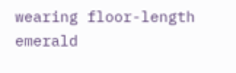wearing floor-length emerald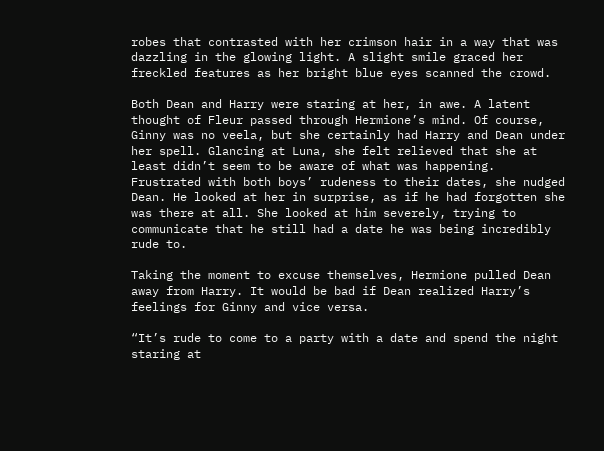robes that contrasted with her crimson hair in a way that was dazzling in the glowing light. A slight smile graced her freckled features as her bright blue eyes scanned the crowd.

Both Dean and Harry were staring at her, in awe. A latent thought of Fleur passed through Hermione’s mind. Of course, Ginny was no veela, but she certainly had Harry and Dean under her spell. Glancing at Luna, she felt relieved that she at least didn’t seem to be aware of what was happening. Frustrated with both boys’ rudeness to their dates, she nudged Dean. He looked at her in surprise, as if he had forgotten she was there at all. She looked at him severely, trying to communicate that he still had a date he was being incredibly rude to.

Taking the moment to excuse themselves, Hermione pulled Dean away from Harry. It would be bad if Dean realized Harry’s feelings for Ginny and vice versa.

“It’s rude to come to a party with a date and spend the night staring at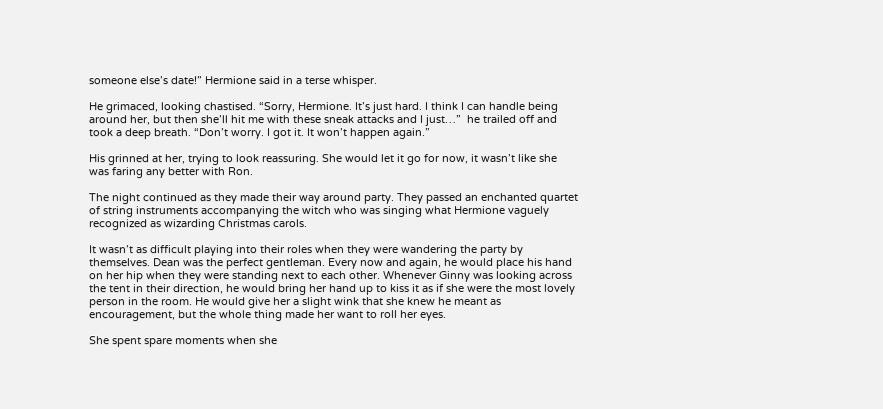someone else’s date!” Hermione said in a terse whisper.

He grimaced, looking chastised. “Sorry, Hermione. It’s just hard. I think I can handle being around her, but then she’ll hit me with these sneak attacks and I just…”  he trailed off and took a deep breath. “Don’t worry. I got it. It won’t happen again.”

His grinned at her, trying to look reassuring. She would let it go for now, it wasn’t like she was faring any better with Ron.

The night continued as they made their way around party. They passed an enchanted quartet of string instruments accompanying the witch who was singing what Hermione vaguely recognized as wizarding Christmas carols.

It wasn’t as difficult playing into their roles when they were wandering the party by themselves. Dean was the perfect gentleman. Every now and again, he would place his hand on her hip when they were standing next to each other. Whenever Ginny was looking across the tent in their direction, he would bring her hand up to kiss it as if she were the most lovely person in the room. He would give her a slight wink that she knew he meant as encouragement, but the whole thing made her want to roll her eyes.

She spent spare moments when she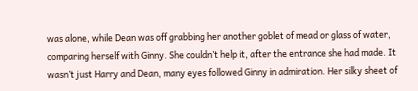was alone, while Dean was off grabbing her another goblet of mead or glass of water, comparing herself with Ginny. She couldn’t help it, after the entrance she had made. It wasn’t just Harry and Dean, many eyes followed Ginny in admiration. Her silky sheet of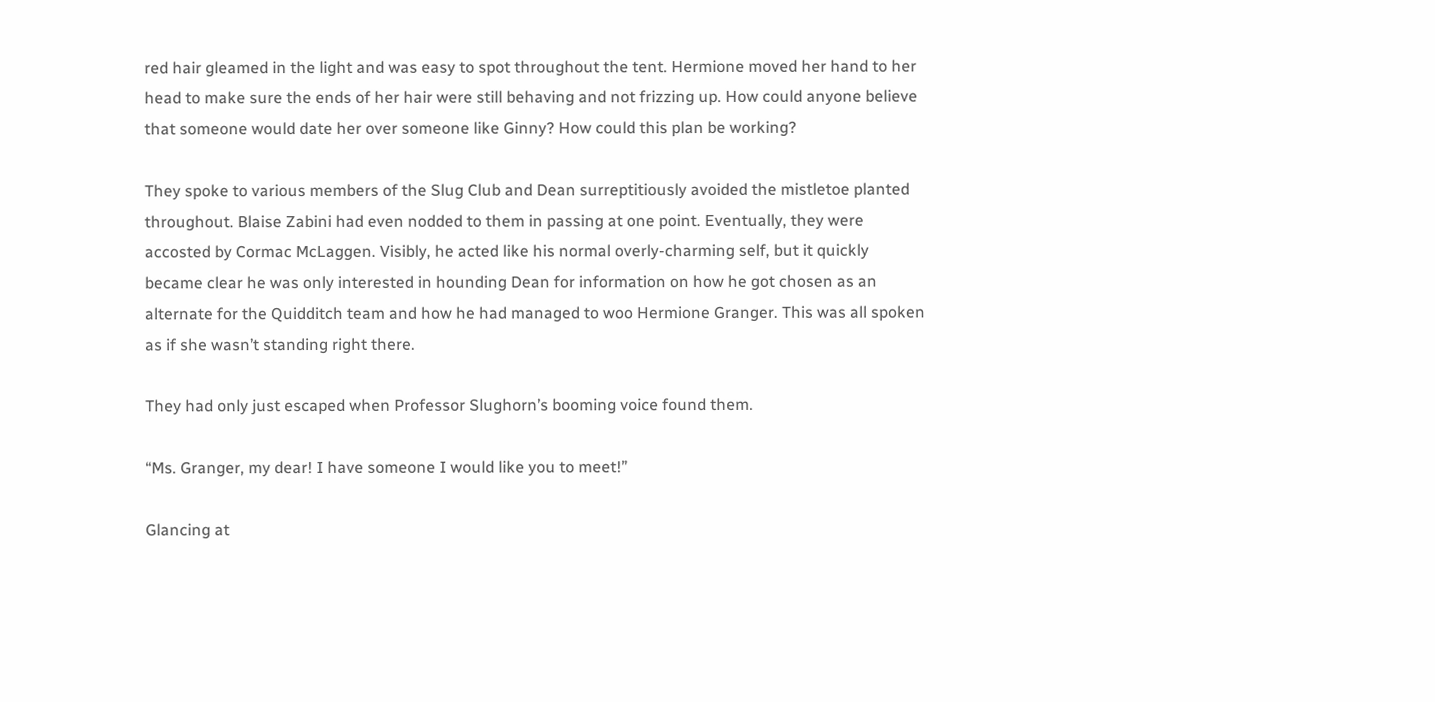red hair gleamed in the light and was easy to spot throughout the tent. Hermione moved her hand to her head to make sure the ends of her hair were still behaving and not frizzing up. How could anyone believe that someone would date her over someone like Ginny? How could this plan be working?

They spoke to various members of the Slug Club and Dean surreptitiously avoided the mistletoe planted throughout. Blaise Zabini had even nodded to them in passing at one point. Eventually, they were accosted by Cormac McLaggen. Visibly, he acted like his normal overly-charming self, but it quickly became clear he was only interested in hounding Dean for information on how he got chosen as an alternate for the Quidditch team and how he had managed to woo Hermione Granger. This was all spoken as if she wasn’t standing right there.

They had only just escaped when Professor Slughorn’s booming voice found them.

“Ms. Granger, my dear! I have someone I would like you to meet!”

Glancing at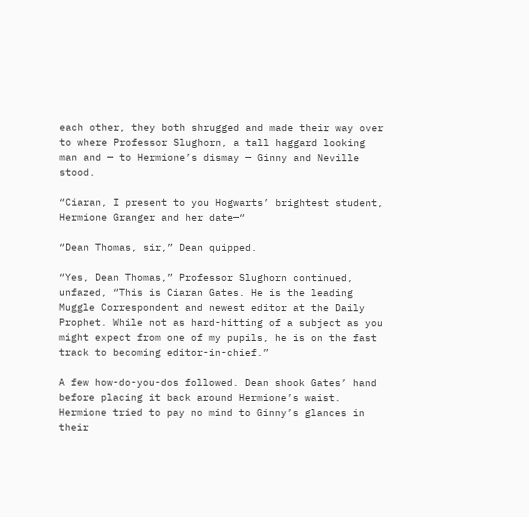each other, they both shrugged and made their way over to where Professor Slughorn, a tall haggard looking man and — to Hermione’s dismay — Ginny and Neville stood.

“Ciaran, I present to you Hogwarts’ brightest student, Hermione Granger and her date—“

“Dean Thomas, sir,” Dean quipped.

“Yes, Dean Thomas,” Professor Slughorn continued, unfazed, “This is Ciaran Gates. He is the leading Muggle Correspondent and newest editor at the Daily Prophet. While not as hard-hitting of a subject as you might expect from one of my pupils, he is on the fast track to becoming editor-in-chief.”

A few how-do-you-dos followed. Dean shook Gates’ hand before placing it back around Hermione’s waist. Hermione tried to pay no mind to Ginny’s glances in their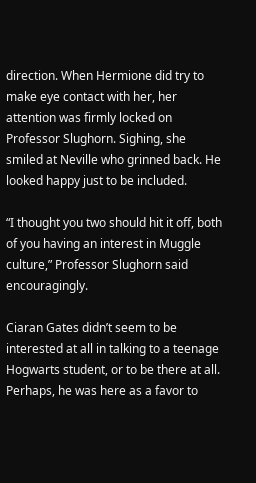direction. When Hermione did try to make eye contact with her, her attention was firmly locked on Professor Slughorn. Sighing, she smiled at Neville who grinned back. He looked happy just to be included.

“I thought you two should hit it off, both of you having an interest in Muggle culture,” Professor Slughorn said encouragingly.

Ciaran Gates didn’t seem to be interested at all in talking to a teenage Hogwarts student, or to be there at all. Perhaps, he was here as a favor to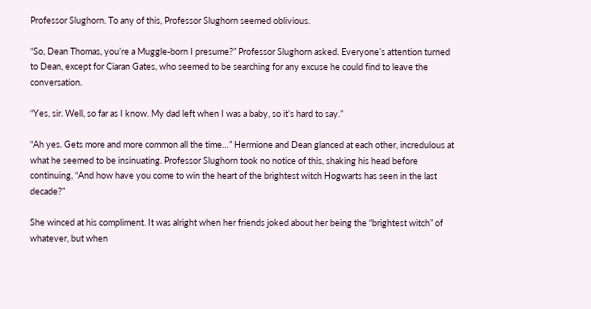Professor Slughorn. To any of this, Professor Slughorn seemed oblivious.

“So, Dean Thomas, you’re a Muggle-born I presume?” Professor Slughorn asked. Everyone’s attention turned to Dean, except for Ciaran Gates, who seemed to be searching for any excuse he could find to leave the conversation.

“Yes, sir. Well, so far as I know. My dad left when I was a baby, so it’s hard to say.”

“Ah yes. Gets more and more common all the time…” Hermione and Dean glanced at each other, incredulous at what he seemed to be insinuating. Professor Slughorn took no notice of this, shaking his head before continuing, “And how have you come to win the heart of the brightest witch Hogwarts has seen in the last decade?”

She winced at his compliment. It was alright when her friends joked about her being the “brightest witch” of whatever, but when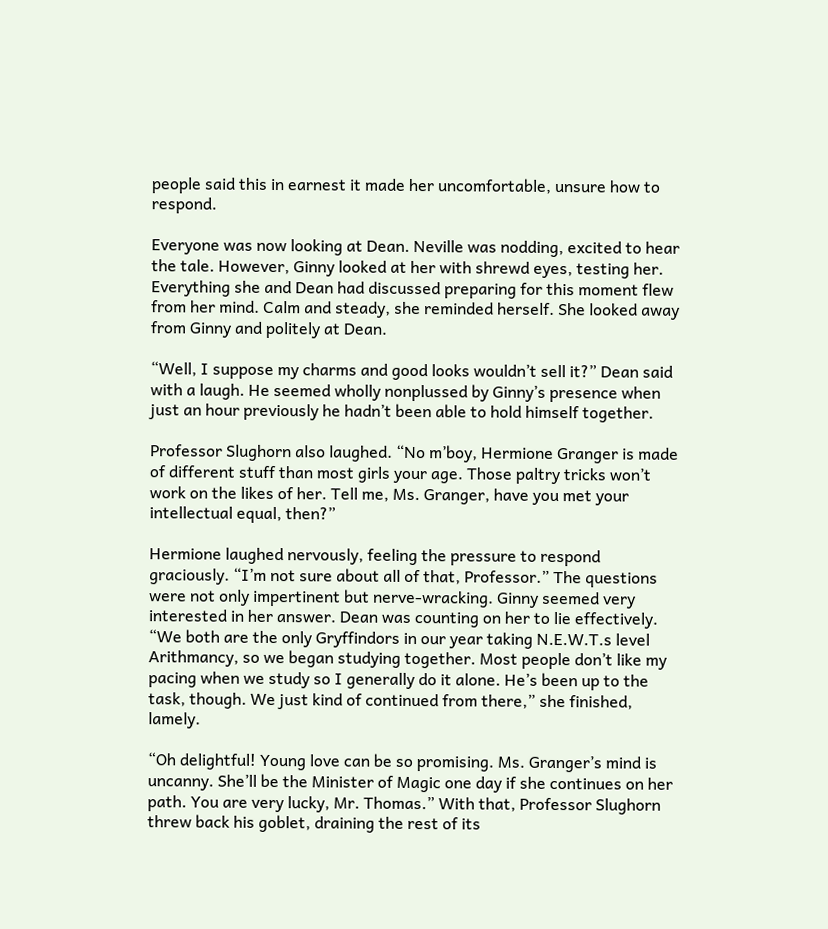people said this in earnest it made her uncomfortable, unsure how to respond.

Everyone was now looking at Dean. Neville was nodding, excited to hear the tale. However, Ginny looked at her with shrewd eyes, testing her. Everything she and Dean had discussed preparing for this moment flew from her mind. Calm and steady, she reminded herself. She looked away from Ginny and politely at Dean.

“Well, I suppose my charms and good looks wouldn’t sell it?” Dean said with a laugh. He seemed wholly nonplussed by Ginny’s presence when just an hour previously he hadn’t been able to hold himself together.

Professor Slughorn also laughed. “No m’boy, Hermione Granger is made of different stuff than most girls your age. Those paltry tricks won’t work on the likes of her. Tell me, Ms. Granger, have you met your intellectual equal, then?”

Hermione laughed nervously, feeling the pressure to respond graciously. “I’m not sure about all of that, Professor.” The questions were not only impertinent but nerve-wracking. Ginny seemed very interested in her answer. Dean was counting on her to lie effectively. “We both are the only Gryffindors in our year taking N.E.W.T.s level Arithmancy, so we began studying together. Most people don’t like my pacing when we study so I generally do it alone. He’s been up to the task, though. We just kind of continued from there,” she finished, lamely.

“Oh delightful! Young love can be so promising. Ms. Granger’s mind is uncanny. She’ll be the Minister of Magic one day if she continues on her path. You are very lucky, Mr. Thomas.” With that, Professor Slughorn threw back his goblet, draining the rest of its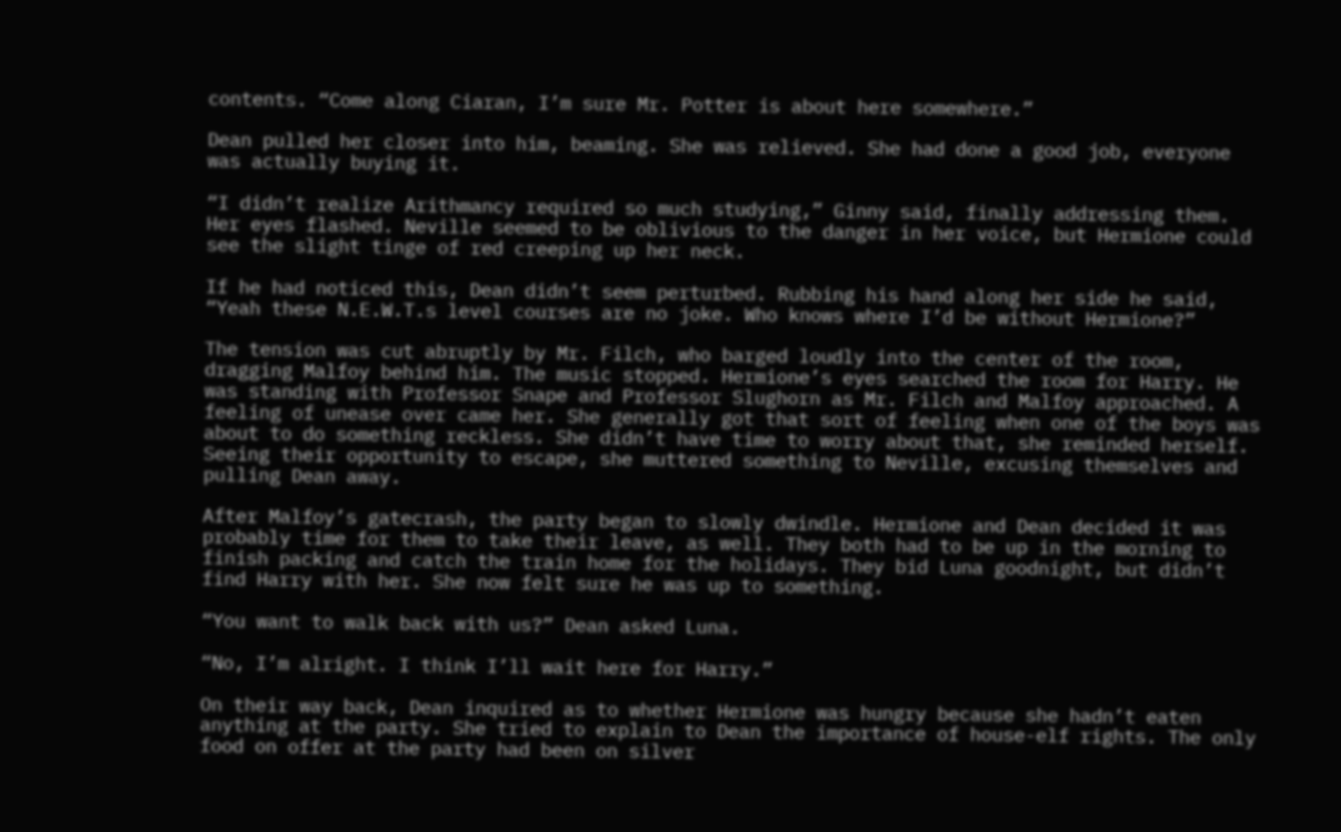contents. “Come along Ciaran, I’m sure Mr. Potter is about here somewhere.”

Dean pulled her closer into him, beaming. She was relieved. She had done a good job, everyone was actually buying it.

“I didn’t realize Arithmancy required so much studying,” Ginny said, finally addressing them. Her eyes flashed. Neville seemed to be oblivious to the danger in her voice, but Hermione could see the slight tinge of red creeping up her neck.

If he had noticed this, Dean didn’t seem perturbed. Rubbing his hand along her side he said, “Yeah these N.E.W.T.s level courses are no joke. Who knows where I’d be without Hermione?”

The tension was cut abruptly by Mr. Filch, who barged loudly into the center of the room, dragging Malfoy behind him. The music stopped. Hermione’s eyes searched the room for Harry. He was standing with Professor Snape and Professor Slughorn as Mr. Filch and Malfoy approached. A feeling of unease over came her. She generally got that sort of feeling when one of the boys was about to do something reckless. She didn’t have time to worry about that, she reminded herself. Seeing their opportunity to escape, she muttered something to Neville, excusing themselves and pulling Dean away.

After Malfoy’s gatecrash, the party began to slowly dwindle. Hermione and Dean decided it was probably time for them to take their leave, as well. They both had to be up in the morning to finish packing and catch the train home for the holidays. They bid Luna goodnight, but didn’t find Harry with her. She now felt sure he was up to something.

“You want to walk back with us?” Dean asked Luna.

“No, I’m alright. I think I’ll wait here for Harry.”

On their way back, Dean inquired as to whether Hermione was hungry because she hadn’t eaten anything at the party. She tried to explain to Dean the importance of house-elf rights. The only food on offer at the party had been on silver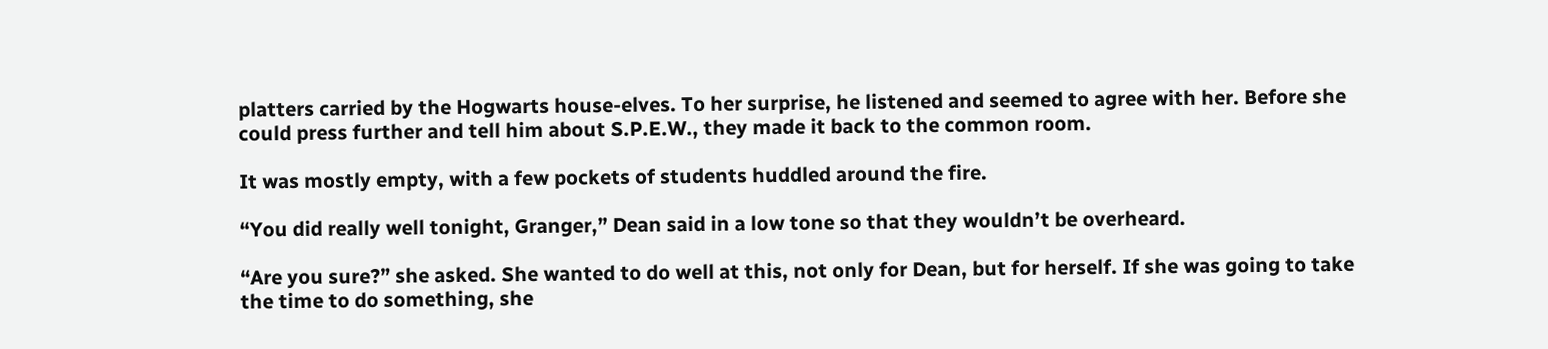platters carried by the Hogwarts house-elves. To her surprise, he listened and seemed to agree with her. Before she could press further and tell him about S.P.E.W., they made it back to the common room.

It was mostly empty, with a few pockets of students huddled around the fire.

“You did really well tonight, Granger,” Dean said in a low tone so that they wouldn’t be overheard.

“Are you sure?” she asked. She wanted to do well at this, not only for Dean, but for herself. If she was going to take the time to do something, she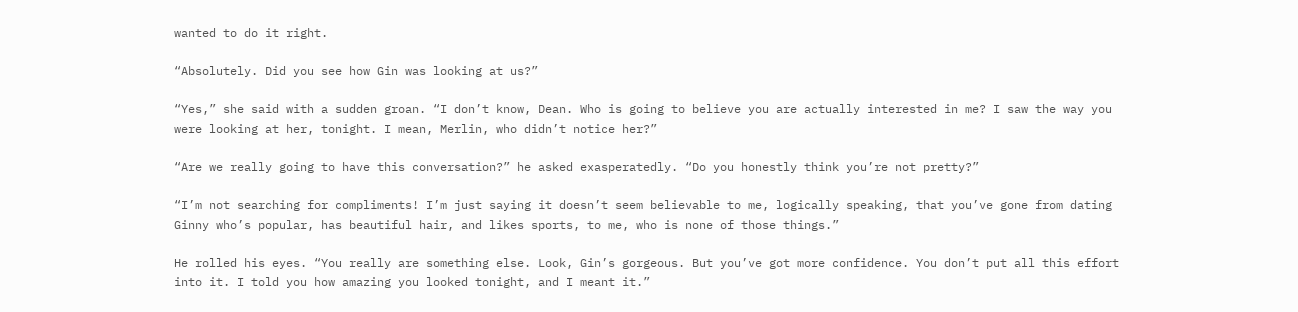wanted to do it right.

“Absolutely. Did you see how Gin was looking at us?”

“Yes,” she said with a sudden groan. “I don’t know, Dean. Who is going to believe you are actually interested in me? I saw the way you were looking at her, tonight. I mean, Merlin, who didn’t notice her?”

“Are we really going to have this conversation?” he asked exasperatedly. “Do you honestly think you’re not pretty?”

“I’m not searching for compliments! I’m just saying it doesn’t seem believable to me, logically speaking, that you’ve gone from dating Ginny who’s popular, has beautiful hair, and likes sports, to me, who is none of those things.”

He rolled his eyes. “You really are something else. Look, Gin’s gorgeous. But you’ve got more confidence. You don’t put all this effort into it. I told you how amazing you looked tonight, and I meant it.”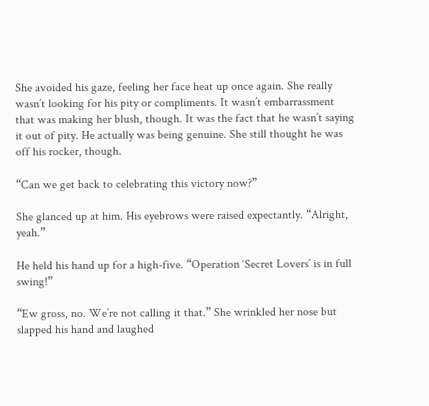She avoided his gaze, feeling her face heat up once again. She really wasn’t looking for his pity or compliments. It wasn’t embarrassment that was making her blush, though. It was the fact that he wasn’t saying it out of pity. He actually was being genuine. She still thought he was off his rocker, though.

“Can we get back to celebrating this victory now?”

She glanced up at him. His eyebrows were raised expectantly. “Alright, yeah.”

He held his hand up for a high-five. “Operation ‘Secret Lovers’ is in full swing!”

“Ew gross, no. We’re not calling it that.” She wrinkled her nose but slapped his hand and laughed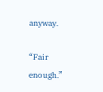anyway.

“Fair enough.”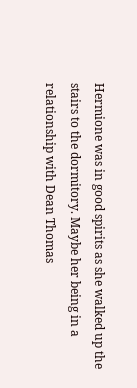Hermione was in good spirits as she walked up the stairs to the dormitory. Maybe her being in a relationship with Dean Thomas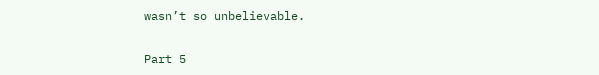wasn’t so unbelievable.

Part 5